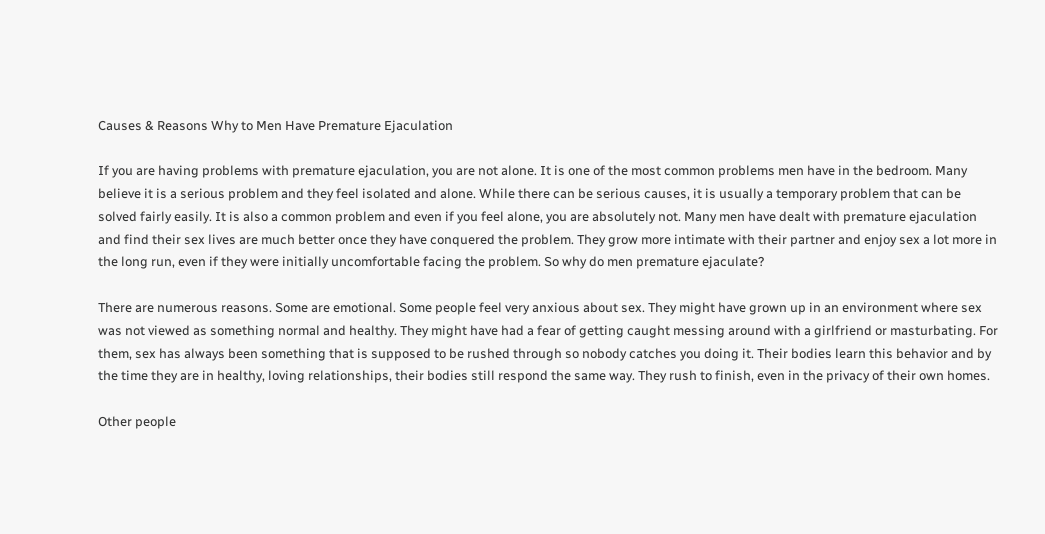Causes & Reasons Why to Men Have Premature Ejaculation

If you are having problems with premature ejaculation, you are not alone. It is one of the most common problems men have in the bedroom. Many believe it is a serious problem and they feel isolated and alone. While there can be serious causes, it is usually a temporary problem that can be solved fairly easily. It is also a common problem and even if you feel alone, you are absolutely not. Many men have dealt with premature ejaculation and find their sex lives are much better once they have conquered the problem. They grow more intimate with their partner and enjoy sex a lot more in the long run, even if they were initially uncomfortable facing the problem. So why do men premature ejaculate?

There are numerous reasons. Some are emotional. Some people feel very anxious about sex. They might have grown up in an environment where sex was not viewed as something normal and healthy. They might have had a fear of getting caught messing around with a girlfriend or masturbating. For them, sex has always been something that is supposed to be rushed through so nobody catches you doing it. Their bodies learn this behavior and by the time they are in healthy, loving relationships, their bodies still respond the same way. They rush to finish, even in the privacy of their own homes.

Other people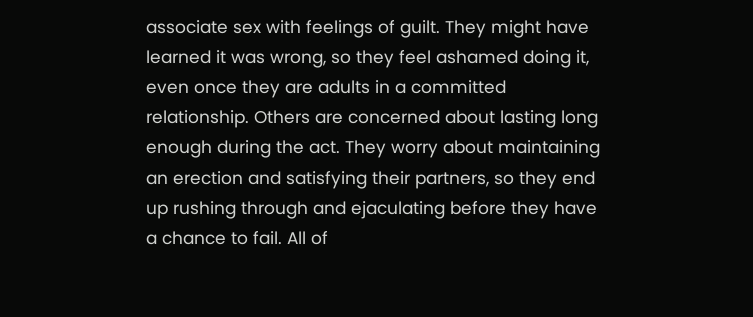associate sex with feelings of guilt. They might have learned it was wrong, so they feel ashamed doing it, even once they are adults in a committed relationship. Others are concerned about lasting long enough during the act. They worry about maintaining an erection and satisfying their partners, so they end up rushing through and ejaculating before they have a chance to fail. All of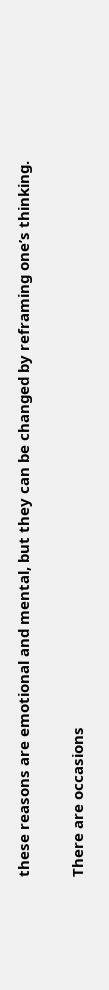these reasons are emotional and mental, but they can be changed by reframing one’s thinking.

There are occasions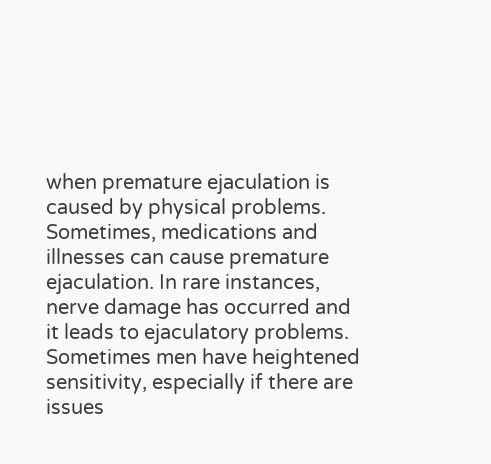when premature ejaculation is caused by physical problems. Sometimes, medications and illnesses can cause premature ejaculation. In rare instances, nerve damage has occurred and it leads to ejaculatory problems. Sometimes men have heightened sensitivity, especially if there are issues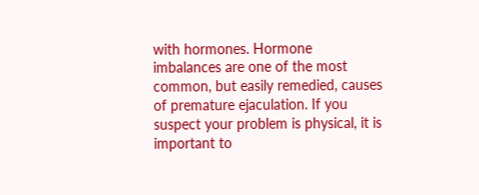with hormones. Hormone imbalances are one of the most common, but easily remedied, causes of premature ejaculation. If you suspect your problem is physical, it is important to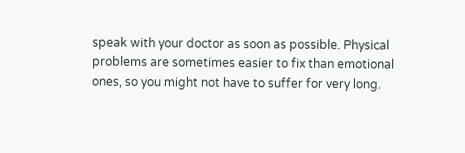speak with your doctor as soon as possible. Physical problems are sometimes easier to fix than emotional ones, so you might not have to suffer for very long.